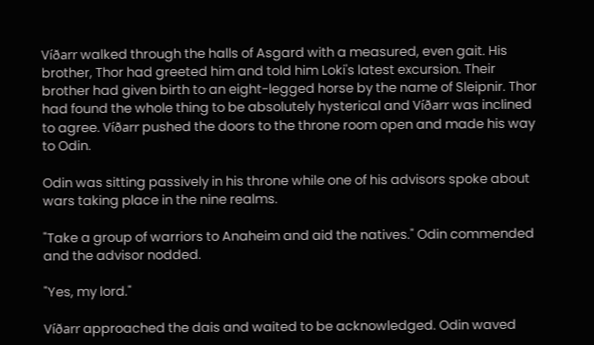Víðarr walked through the halls of Asgard with a measured, even gait. His brother, Thor had greeted him and told him Loki's latest excursion. Their brother had given birth to an eight-legged horse by the name of Sleipnir. Thor had found the whole thing to be absolutely hysterical and Víðarr was inclined to agree. Víðarr pushed the doors to the throne room open and made his way to Odin.

Odin was sitting passively in his throne while one of his advisors spoke about wars taking place in the nine realms.

"Take a group of warriors to Anaheim and aid the natives." Odin commended and the advisor nodded.

"Yes, my lord."

Víðarr approached the dais and waited to be acknowledged. Odin waved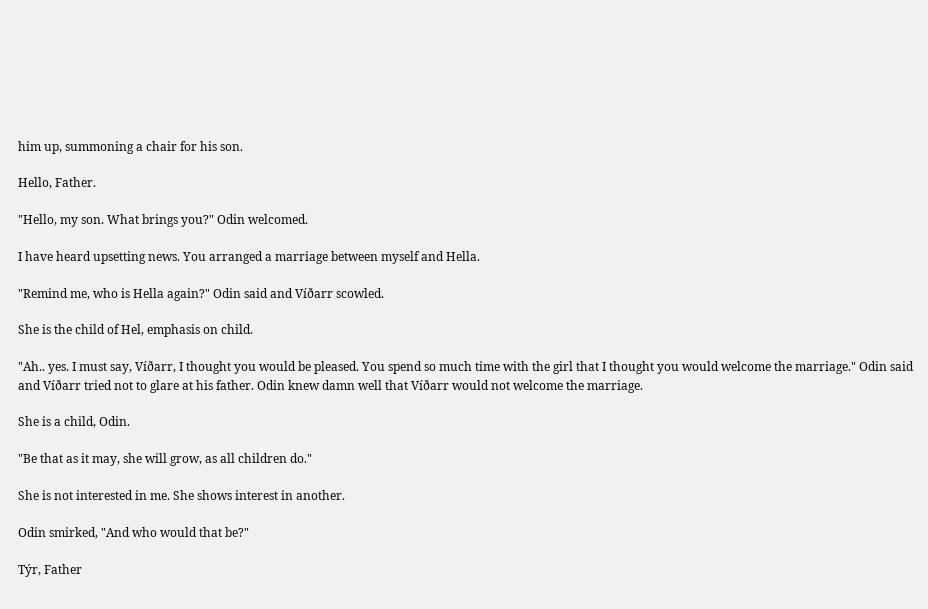him up, summoning a chair for his son.

Hello, Father.

"Hello, my son. What brings you?" Odin welcomed.

I have heard upsetting news. You arranged a marriage between myself and Hella.

"Remind me, who is Hella again?" Odin said and Víðarr scowled.

She is the child of Hel, emphasis on child.

"Ah.. yes. I must say, Víðarr, I thought you would be pleased. You spend so much time with the girl that I thought you would welcome the marriage." Odin said and Víðarr tried not to glare at his father. Odin knew damn well that Víðarr would not welcome the marriage.

She is a child, Odin.

"Be that as it may, she will grow, as all children do."

She is not interested in me. She shows interest in another.

Odin smirked, "And who would that be?"

Týr, Father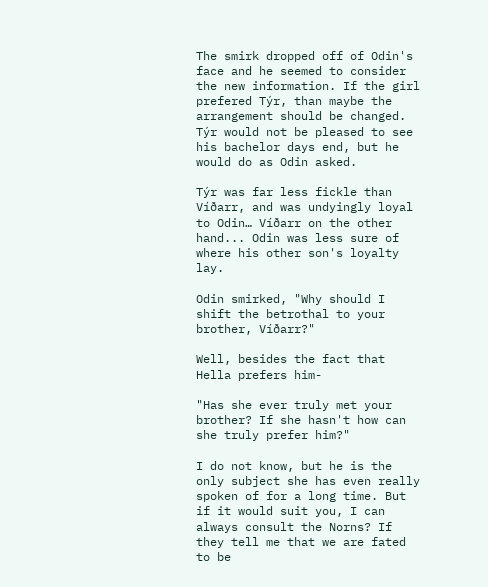The smirk dropped off of Odin's face and he seemed to consider the new information. If the girl prefered Týr, than maybe the arrangement should be changed. Týr would not be pleased to see his bachelor days end, but he would do as Odin asked.

Týr was far less fickle than Víðarr, and was undyingly loyal to Odin… Víðarr on the other hand... Odin was less sure of where his other son's loyalty lay.

Odin smirked, "Why should I shift the betrothal to your brother, Víðarr?"

Well, besides the fact that Hella prefers him-

"Has she ever truly met your brother? If she hasn't how can she truly prefer him?"

I do not know, but he is the only subject she has even really spoken of for a long time. But if it would suit you, I can always consult the Norns? If they tell me that we are fated to be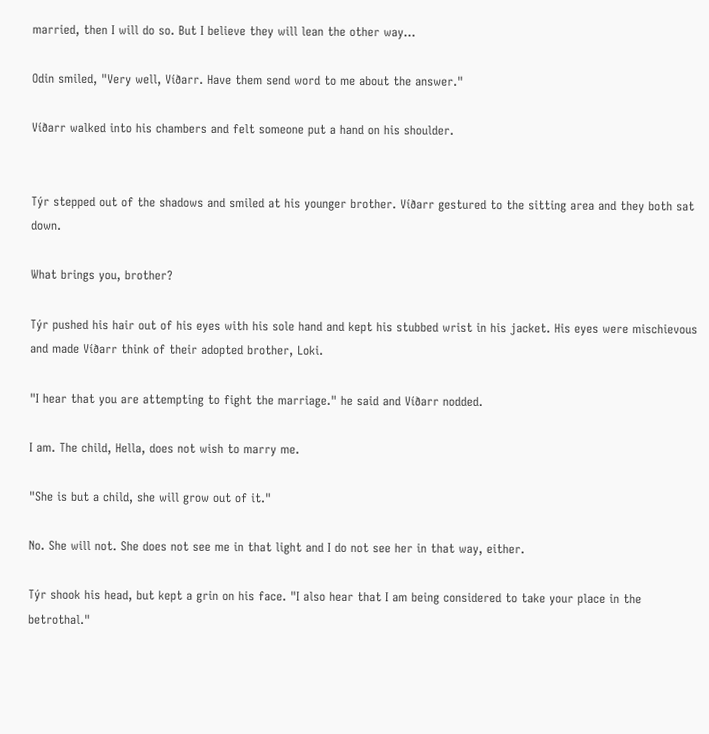married, then I will do so. But I believe they will lean the other way…

Odin smiled, "Very well, Víðarr. Have them send word to me about the answer."

Víðarr walked into his chambers and felt someone put a hand on his shoulder.


Týr stepped out of the shadows and smiled at his younger brother. Víðarr gestured to the sitting area and they both sat down.

What brings you, brother?

Týr pushed his hair out of his eyes with his sole hand and kept his stubbed wrist in his jacket. His eyes were mischievous and made Víðarr think of their adopted brother, Loki.

"I hear that you are attempting to fight the marriage." he said and Víðarr nodded.

I am. The child, Hella, does not wish to marry me.

"She is but a child, she will grow out of it."

No. She will not. She does not see me in that light and I do not see her in that way, either.

Týr shook his head, but kept a grin on his face. "I also hear that I am being considered to take your place in the betrothal."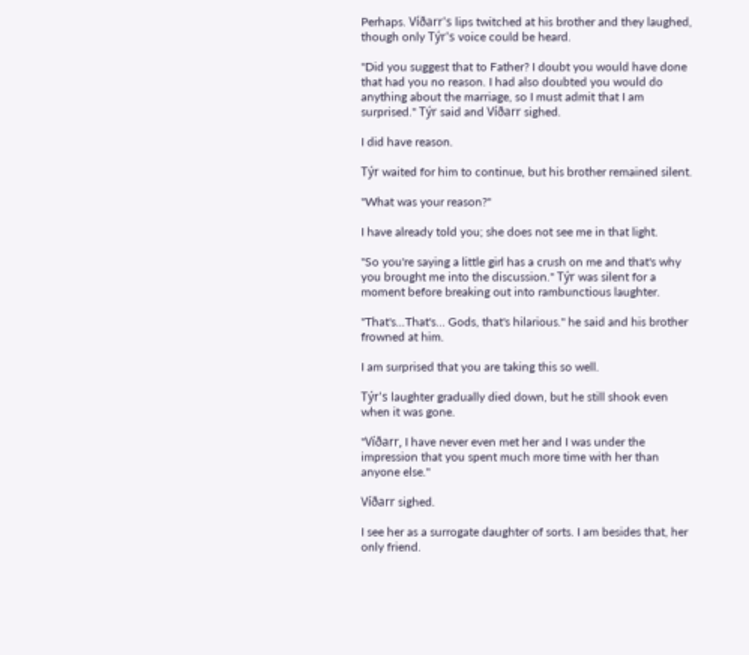Perhaps. Víðarr's lips twitched at his brother and they laughed, though only Týr's voice could be heard.

"Did you suggest that to Father? I doubt you would have done that had you no reason. I had also doubted you would do anything about the marriage, so I must admit that I am surprised." Týr said and Víðarr sighed.

I did have reason.

Týr waited for him to continue, but his brother remained silent.

"What was your reason?"

I have already told you; she does not see me in that light.

"So you're saying a little girl has a crush on me and that's why you brought me into the discussion." Týr was silent for a moment before breaking out into rambunctious laughter.

"That's...That's… Gods, that's hilarious." he said and his brother frowned at him.

I am surprised that you are taking this so well.

Týr's laughter gradually died down, but he still shook even when it was gone.

"Víðarr, I have never even met her and I was under the impression that you spent much more time with her than anyone else."

Víðarr sighed.

I see her as a surrogate daughter of sorts. I am besides that, her only friend.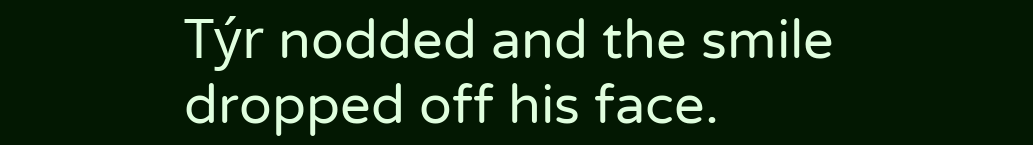Týr nodded and the smile dropped off his face.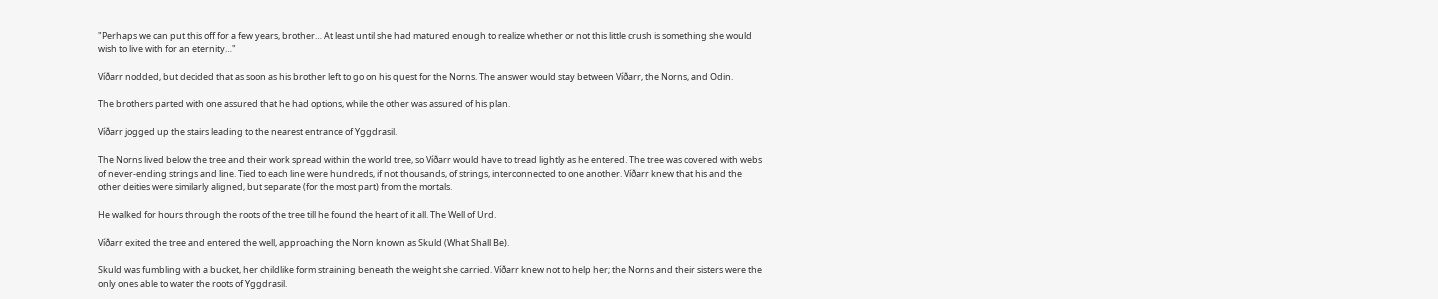"Perhaps we can put this off for a few years, brother… At least until she had matured enough to realize whether or not this little crush is something she would wish to live with for an eternity…"

Víðarr nodded, but decided that as soon as his brother left to go on his quest for the Norns. The answer would stay between Víðarr, the Norns, and Odin.

The brothers parted with one assured that he had options, while the other was assured of his plan.

Víðarr jogged up the stairs leading to the nearest entrance of Yggdrasil.

The Norns lived below the tree and their work spread within the world tree, so Víðarr would have to tread lightly as he entered. The tree was covered with webs of never-ending strings and line. Tied to each line were hundreds, if not thousands, of strings, interconnected to one another. Víðarr knew that his and the other deities were similarly aligned, but separate (for the most part) from the mortals.

He walked for hours through the roots of the tree till he found the heart of it all. The Well of Urd.

Víðarr exited the tree and entered the well, approaching the Norn known as Skuld (What Shall Be).

Skuld was fumbling with a bucket, her childlike form straining beneath the weight she carried. Víðarr knew not to help her; the Norns and their sisters were the only ones able to water the roots of Yggdrasil.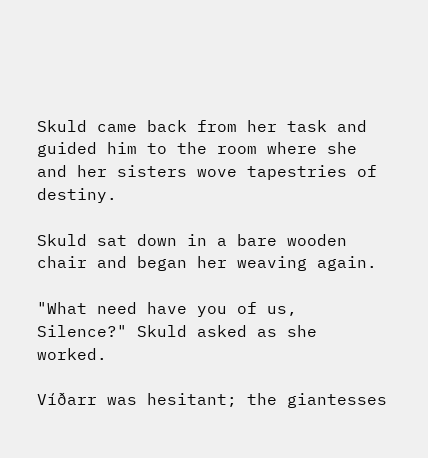Skuld came back from her task and guided him to the room where she and her sisters wove tapestries of destiny.

Skuld sat down in a bare wooden chair and began her weaving again.

"What need have you of us, Silence?" Skuld asked as she worked.

Víðarr was hesitant; the giantesses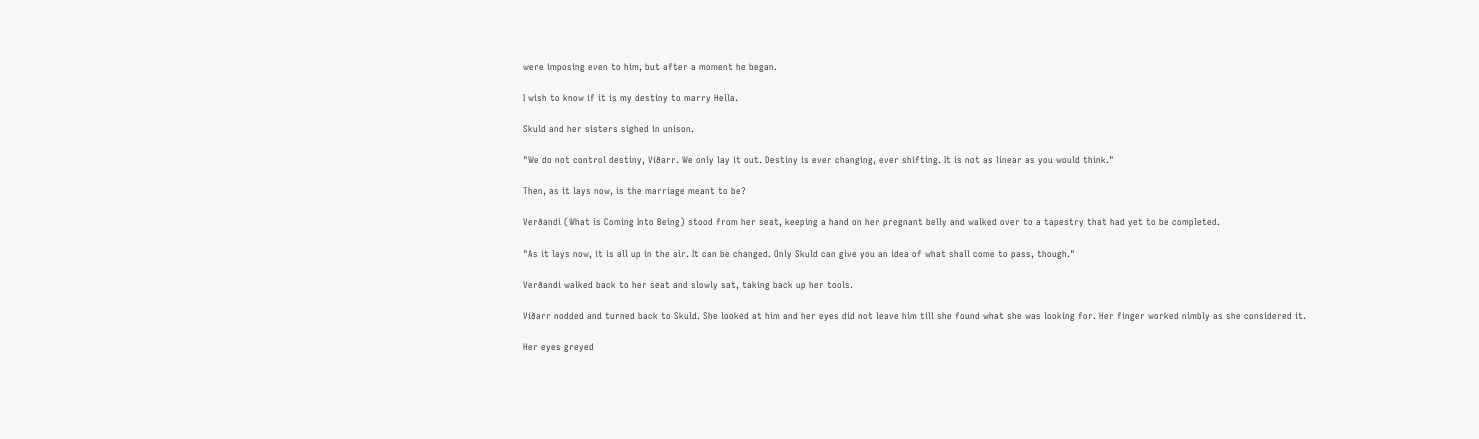were imposing even to him, but after a moment he began.

I wish to know if it is my destiny to marry Hella.

Skuld and her sisters sighed in unison.

"We do not control destiny, Víðarr. We only lay it out. Destiny is ever changing, ever shifting. It is not as linear as you would think."

Then, as it lays now, is the marriage meant to be?

Verðandi (What is Coming Into Being) stood from her seat, keeping a hand on her pregnant belly and walked over to a tapestry that had yet to be completed.

"As it lays now, it is all up in the air. It can be changed. Only Skuld can give you an idea of what shall come to pass, though."

Verðandi walked back to her seat and slowly sat, taking back up her tools.

Víðarr nodded and turned back to Skuld. She looked at him and her eyes did not leave him till she found what she was looking for. Her finger worked nimbly as she considered it.

Her eyes greyed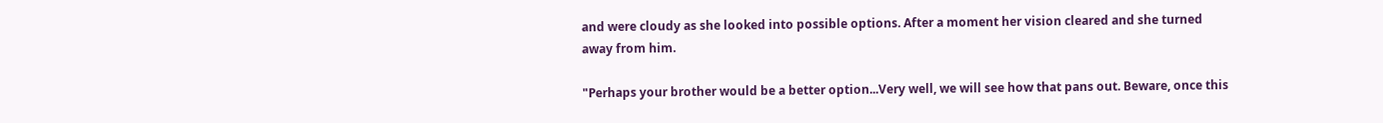and were cloudy as she looked into possible options. After a moment her vision cleared and she turned away from him.

"Perhaps your brother would be a better option...Very well, we will see how that pans out. Beware, once this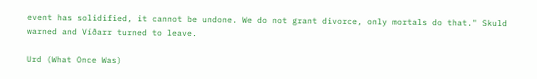event has solidified, it cannot be undone. We do not grant divorce, only mortals do that." Skuld warned and Víðarr turned to leave.

Urd (What Once Was)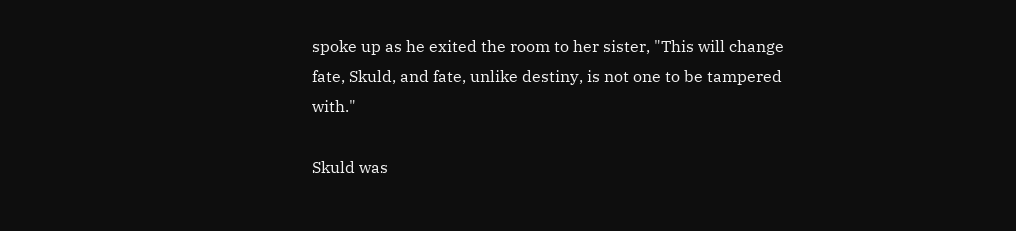spoke up as he exited the room to her sister, "This will change fate, Skuld, and fate, unlike destiny, is not one to be tampered with."

Skuld was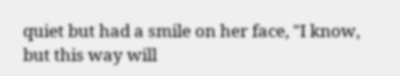quiet but had a smile on her face, "I know, but this way will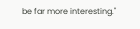be far more interesting."